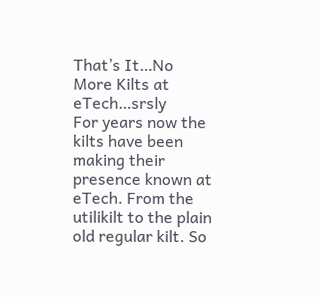That’s It…No More Kilts at eTech…srsly
For years now the kilts have been making their presence known at eTech. From the utilikilt to the plain old regular kilt. So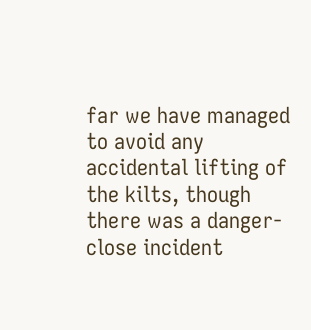far we have managed to avoid any accidental lifting of the kilts, though there was a danger-close incident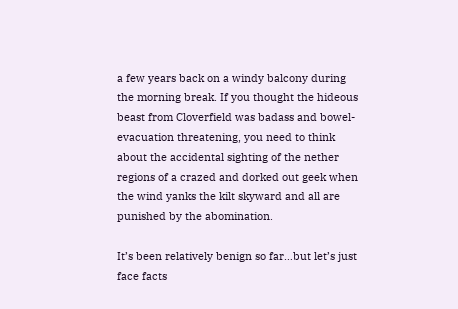a few years back on a windy balcony during the morning break. If you thought the hideous beast from Cloverfield was badass and bowel-evacuation threatening, you need to think about the accidental sighting of the nether regions of a crazed and dorked out geek when the wind yanks the kilt skyward and all are punished by the abomination.

It’s been relatively benign so far…but let’s just face facts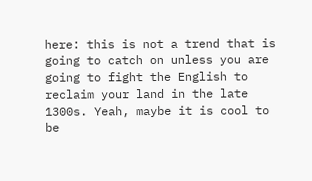here: this is not a trend that is going to catch on unless you are going to fight the English to reclaim your land in the late 1300s. Yeah, maybe it is cool to be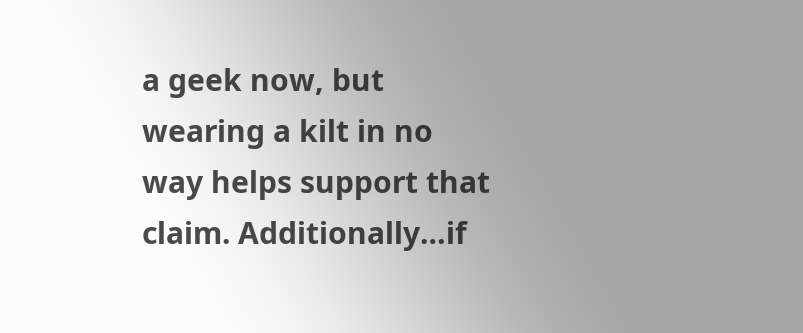a geek now, but wearing a kilt in no way helps support that claim. Additionally…if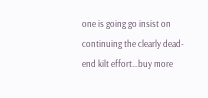one is going go insist on continuing the clearly dead-end kilt effort…buy more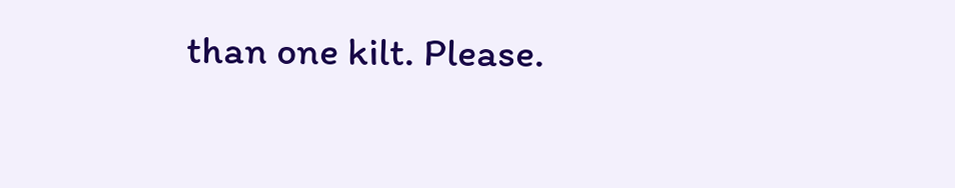than one kilt. Please.